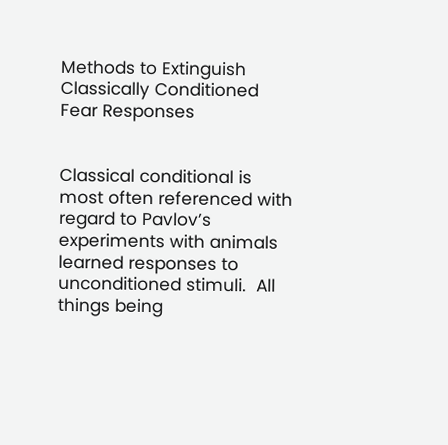Methods to Extinguish Classically Conditioned Fear Responses


Classical conditional is most often referenced with regard to Pavlov’s experiments with animals learned responses to unconditioned stimuli.  All things being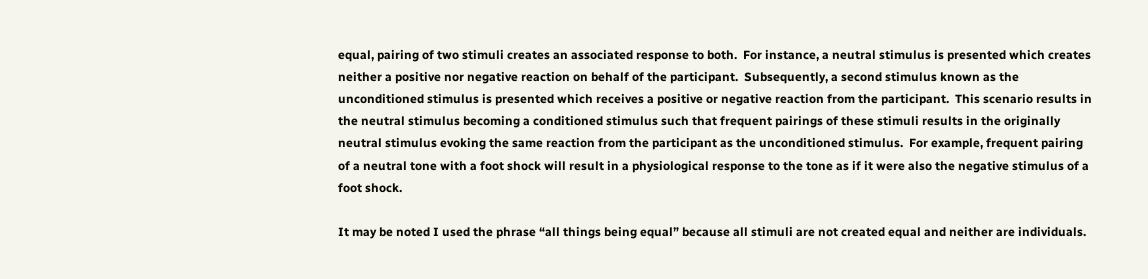equal, pairing of two stimuli creates an associated response to both.  For instance, a neutral stimulus is presented which creates neither a positive nor negative reaction on behalf of the participant.  Subsequently, a second stimulus known as the unconditioned stimulus is presented which receives a positive or negative reaction from the participant.  This scenario results in the neutral stimulus becoming a conditioned stimulus such that frequent pairings of these stimuli results in the originally neutral stimulus evoking the same reaction from the participant as the unconditioned stimulus.  For example, frequent pairing of a neutral tone with a foot shock will result in a physiological response to the tone as if it were also the negative stimulus of a foot shock.

It may be noted I used the phrase “all things being equal” because all stimuli are not created equal and neither are individuals.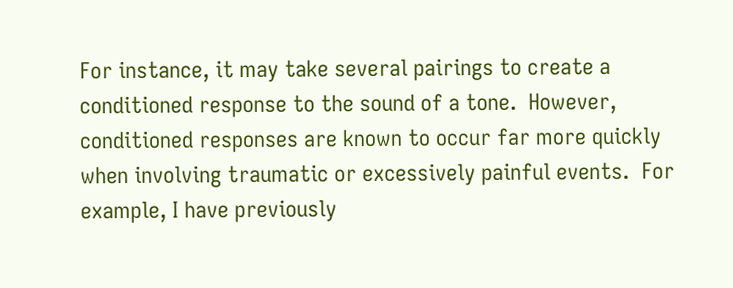For instance, it may take several pairings to create a conditioned response to the sound of a tone.  However, conditioned responses are known to occur far more quickly when involving traumatic or excessively painful events.  For example, I have previously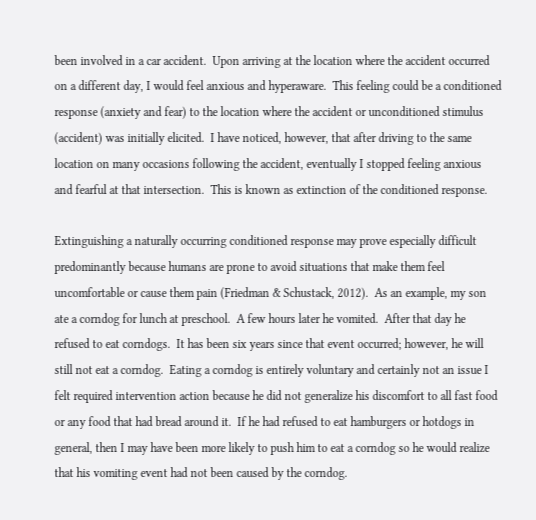been involved in a car accident.  Upon arriving at the location where the accident occurred on a different day, I would feel anxious and hyperaware.  This feeling could be a conditioned response (anxiety and fear) to the location where the accident or unconditioned stimulus (accident) was initially elicited.  I have noticed, however, that after driving to the same location on many occasions following the accident, eventually I stopped feeling anxious and fearful at that intersection.  This is known as extinction of the conditioned response.

Extinguishing a naturally occurring conditioned response may prove especially difficult predominantly because humans are prone to avoid situations that make them feel uncomfortable or cause them pain (Friedman & Schustack, 2012).  As an example, my son ate a corndog for lunch at preschool.  A few hours later he vomited.  After that day he refused to eat corndogs.  It has been six years since that event occurred; however, he will still not eat a corndog.  Eating a corndog is entirely voluntary and certainly not an issue I felt required intervention action because he did not generalize his discomfort to all fast food or any food that had bread around it.  If he had refused to eat hamburgers or hotdogs in general, then I may have been more likely to push him to eat a corndog so he would realize that his vomiting event had not been caused by the corndog.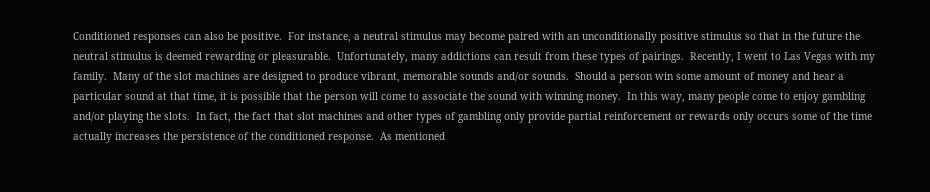Conditioned responses can also be positive.  For instance, a neutral stimulus may become paired with an unconditionally positive stimulus so that in the future the neutral stimulus is deemed rewarding or pleasurable.  Unfortunately, many addictions can result from these types of pairings.  Recently, I went to Las Vegas with my family.  Many of the slot machines are designed to produce vibrant, memorable sounds and/or sounds.  Should a person win some amount of money and hear a particular sound at that time, it is possible that the person will come to associate the sound with winning money.  In this way, many people come to enjoy gambling and/or playing the slots.  In fact, the fact that slot machines and other types of gambling only provide partial reinforcement or rewards only occurs some of the time actually increases the persistence of the conditioned response.  As mentioned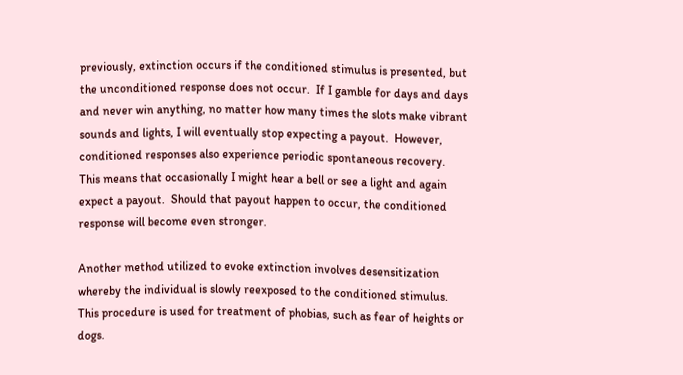previously, extinction occurs if the conditioned stimulus is presented, but the unconditioned response does not occur.  If I gamble for days and days and never win anything, no matter how many times the slots make vibrant sounds and lights, I will eventually stop expecting a payout.  However, conditioned responses also experience periodic spontaneous recovery.  This means that occasionally I might hear a bell or see a light and again expect a payout.  Should that payout happen to occur, the conditioned response will become even stronger.

Another method utilized to evoke extinction involves desensitization whereby the individual is slowly reexposed to the conditioned stimulus.  This procedure is used for treatment of phobias, such as fear of heights or dogs.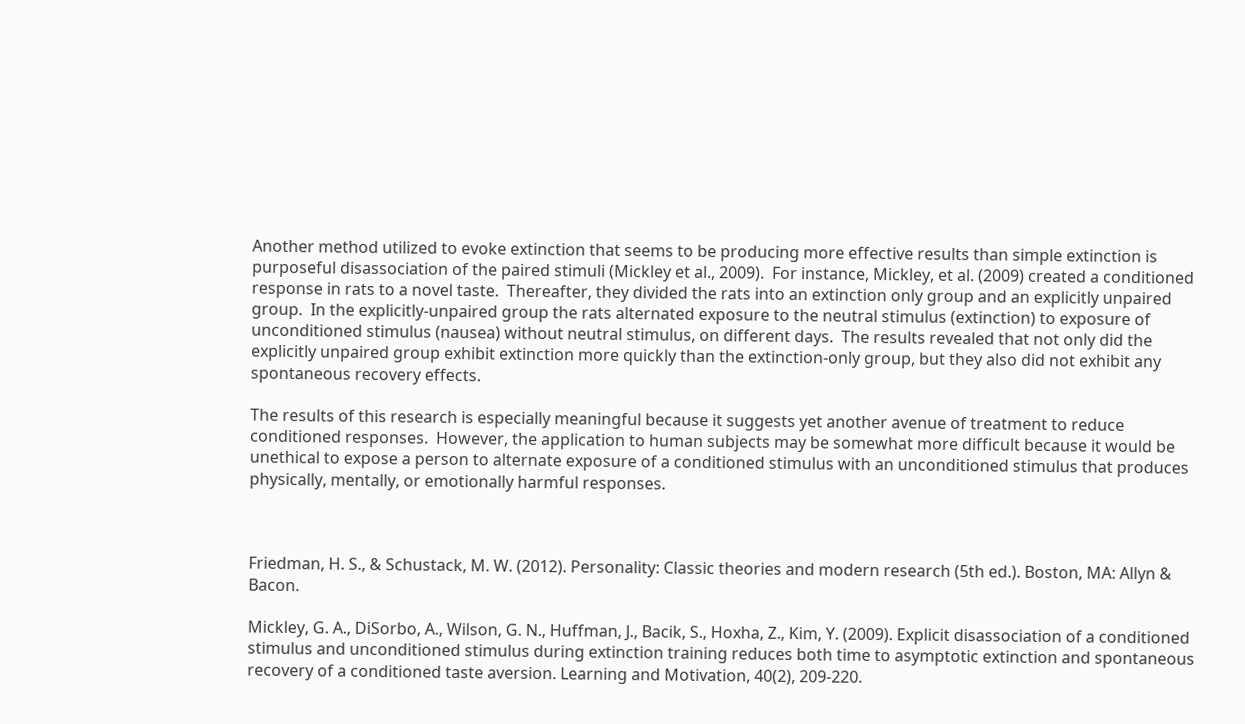Another method utilized to evoke extinction that seems to be producing more effective results than simple extinction is purposeful disassociation of the paired stimuli (Mickley et al., 2009).  For instance, Mickley, et al. (2009) created a conditioned response in rats to a novel taste.  Thereafter, they divided the rats into an extinction only group and an explicitly unpaired group.  In the explicitly-unpaired group the rats alternated exposure to the neutral stimulus (extinction) to exposure of unconditioned stimulus (nausea) without neutral stimulus, on different days.  The results revealed that not only did the explicitly unpaired group exhibit extinction more quickly than the extinction-only group, but they also did not exhibit any spontaneous recovery effects.

The results of this research is especially meaningful because it suggests yet another avenue of treatment to reduce conditioned responses.  However, the application to human subjects may be somewhat more difficult because it would be unethical to expose a person to alternate exposure of a conditioned stimulus with an unconditioned stimulus that produces physically, mentally, or emotionally harmful responses.



Friedman, H. S., & Schustack, M. W. (2012). Personality: Classic theories and modern research (5th ed.). Boston, MA: Allyn & Bacon.

Mickley, G. A., DiSorbo, A., Wilson, G. N., Huffman, J., Bacik, S., Hoxha, Z., Kim, Y. (2009). Explicit disassociation of a conditioned stimulus and unconditioned stimulus during extinction training reduces both time to asymptotic extinction and spontaneous recovery of a conditioned taste aversion. Learning and Motivation, 40(2), 209-220.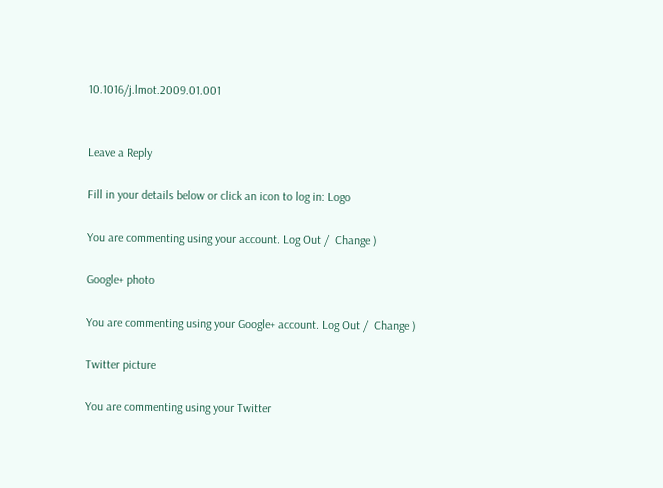10.1016/j.lmot.2009.01.001


Leave a Reply

Fill in your details below or click an icon to log in: Logo

You are commenting using your account. Log Out /  Change )

Google+ photo

You are commenting using your Google+ account. Log Out /  Change )

Twitter picture

You are commenting using your Twitter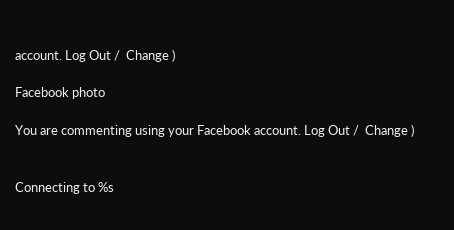account. Log Out /  Change )

Facebook photo

You are commenting using your Facebook account. Log Out /  Change )


Connecting to %s